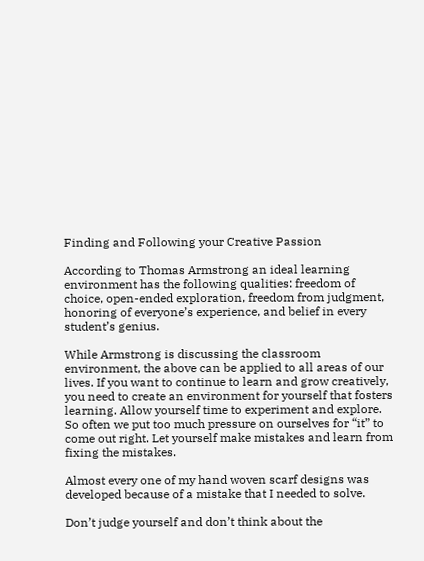Finding and Following your Creative Passion

According to Thomas Armstrong an ideal learning environment has the following qualities: freedom of choice, open-ended exploration, freedom from judgment, honoring of everyone’s experience, and belief in every student’s genius.

While Armstrong is discussing the classroom environment, the above can be applied to all areas of our lives. If you want to continue to learn and grow creatively, you need to create an environment for yourself that fosters learning. Allow yourself time to experiment and explore. So often we put too much pressure on ourselves for “it” to come out right. Let yourself make mistakes and learn from fixing the mistakes.

Almost every one of my hand woven scarf designs was developed because of a mistake that I needed to solve.

Don’t judge yourself and don’t think about the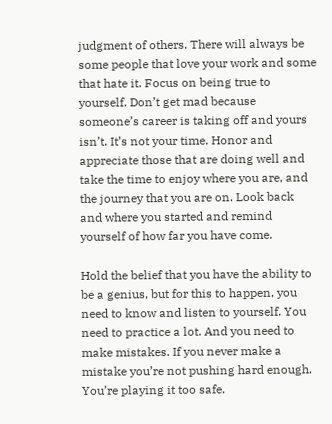judgment of others. There will always be some people that love your work and some that hate it. Focus on being true to yourself. Don’t get mad because someone’s career is taking off and yours isn’t. It’s not your time. Honor and appreciate those that are doing well and take the time to enjoy where you are, and the journey that you are on. Look back and where you started and remind yourself of how far you have come.

Hold the belief that you have the ability to be a genius, but for this to happen, you need to know and listen to yourself. You need to practice a lot. And you need to make mistakes. If you never make a mistake you’re not pushing hard enough. You’re playing it too safe.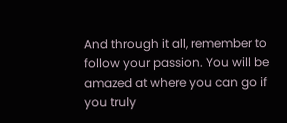And through it all, remember to follow your passion. You will be amazed at where you can go if you truly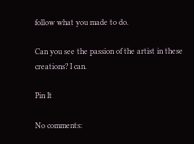follow what you made to do.

Can you see the passion of the artist in these creations? I can.

Pin It

No comments: